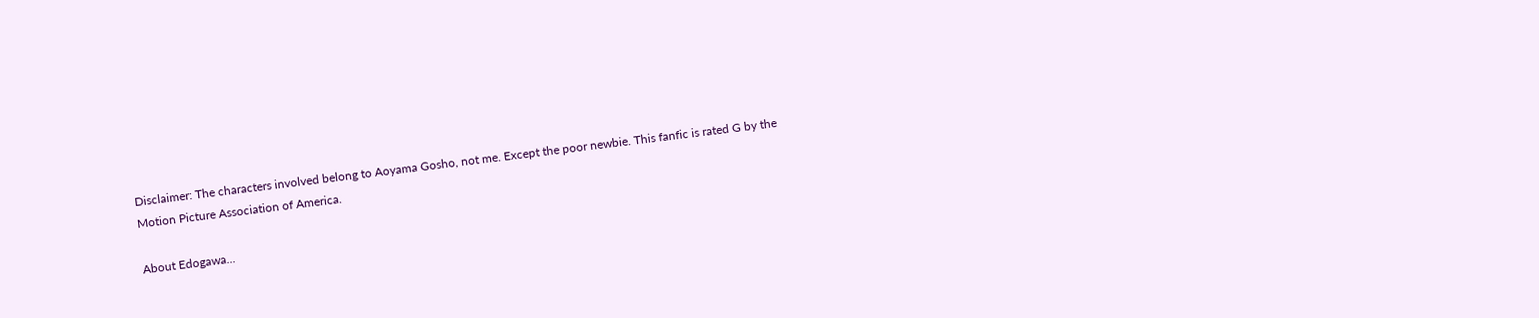Disclaimer: The characters involved belong to Aoyama Gosho, not me. Except the poor newbie. This fanfic is rated G by the Motion Picture Association of America.

About Edogawa...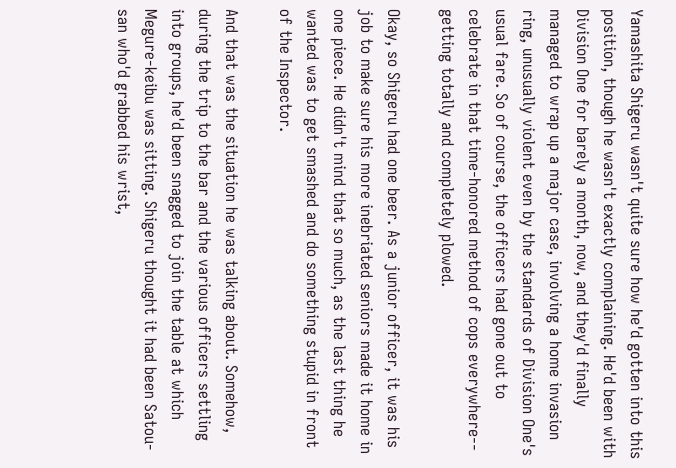Yamashita Shigeru wasn't quite sure how he'd gotten into this position, though he wasn't exactly complaining. He'd been with Division One for barely a month, now, and they'd finally managed to wrap up a major case, involving a home invasion ring, unusually violent even by the standards of Division One's usual fare. So of course, the officers had gone out to celebrate in that time-honored method of cops everywhere-- getting totally and completely plowed.

Okay, so Shigeru had one beer. As a junior officer, it was his job to make sure his more inebriated seniors made it home in one piece. He didn't mind that so much, as the last thing he wanted was to get smashed and do something stupid in front of the Inspector.

And that was the situation he was talking about. Somehow, during the trip to the bar and the various officers settling into groups, he'd been snagged to join the table at which Megure-keibu was sitting. Shigeru thought it had been Satou-san who'd grabbed his wrist,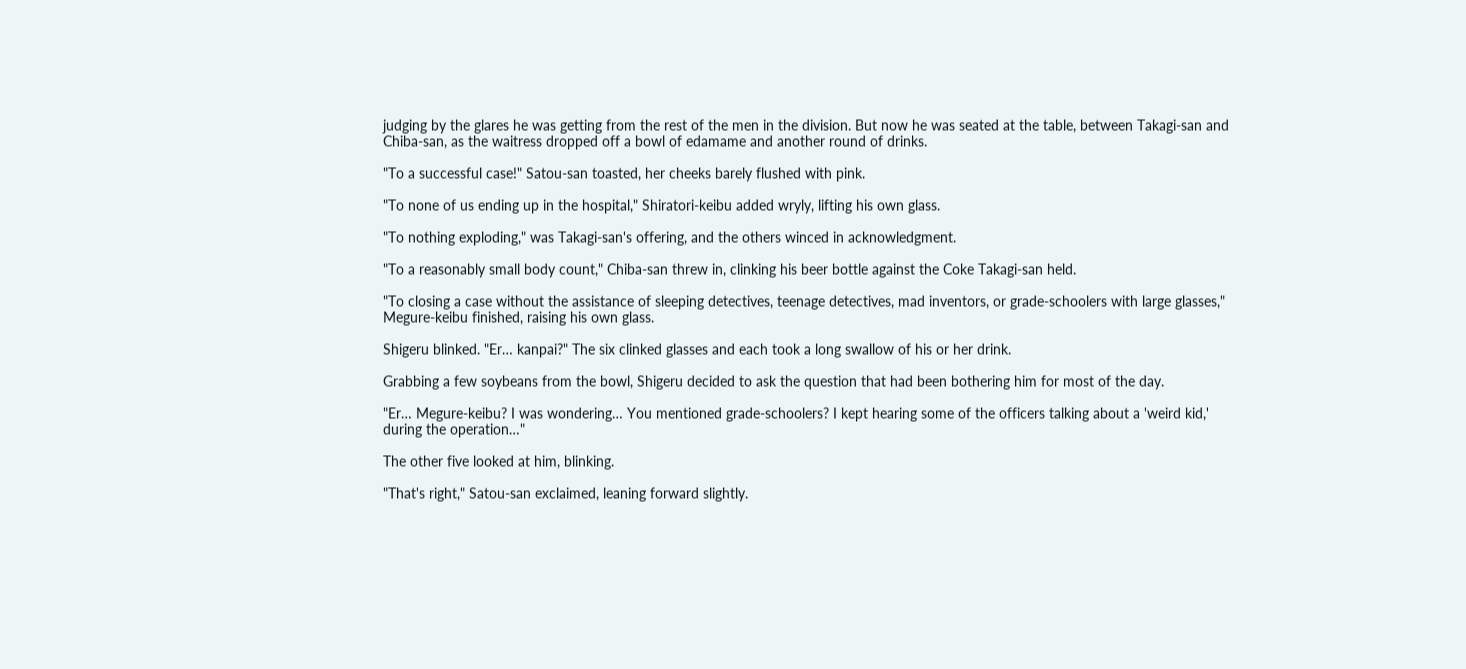judging by the glares he was getting from the rest of the men in the division. But now he was seated at the table, between Takagi-san and Chiba-san, as the waitress dropped off a bowl of edamame and another round of drinks.

"To a successful case!" Satou-san toasted, her cheeks barely flushed with pink.

"To none of us ending up in the hospital," Shiratori-keibu added wryly, lifting his own glass.

"To nothing exploding," was Takagi-san's offering, and the others winced in acknowledgment.

"To a reasonably small body count," Chiba-san threw in, clinking his beer bottle against the Coke Takagi-san held.

"To closing a case without the assistance of sleeping detectives, teenage detectives, mad inventors, or grade-schoolers with large glasses," Megure-keibu finished, raising his own glass.

Shigeru blinked. "Er… kanpai?" The six clinked glasses and each took a long swallow of his or her drink.

Grabbing a few soybeans from the bowl, Shigeru decided to ask the question that had been bothering him for most of the day.

"Er… Megure-keibu? I was wondering… You mentioned grade-schoolers? I kept hearing some of the officers talking about a 'weird kid,' during the operation…"

The other five looked at him, blinking.

"That's right," Satou-san exclaimed, leaning forward slightly.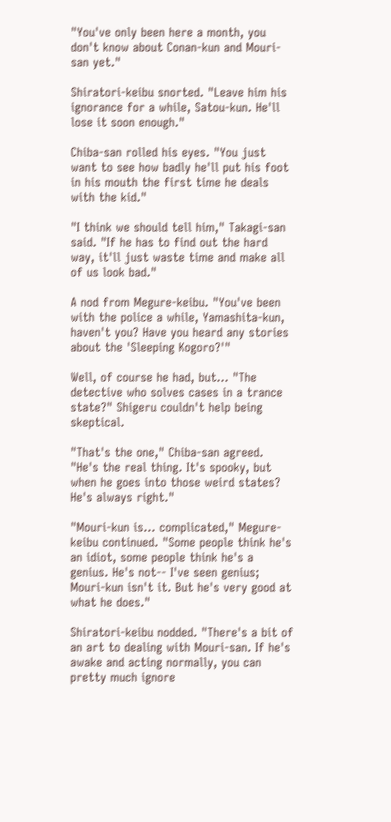"You've only been here a month, you don't know about Conan-kun and Mouri-san yet."

Shiratori-keibu snorted. "Leave him his ignorance for a while, Satou-kun. He'll lose it soon enough."

Chiba-san rolled his eyes. "You just want to see how badly he'll put his foot in his mouth the first time he deals with the kid."

"I think we should tell him," Takagi-san said. "If he has to find out the hard way, it'll just waste time and make all of us look bad."

A nod from Megure-keibu. "You've been with the police a while, Yamashita-kun, haven't you? Have you heard any stories about the 'Sleeping Kogoro?'"

Well, of course he had, but… "The detective who solves cases in a trance state?" Shigeru couldn't help being skeptical.

"That's the one," Chiba-san agreed. "He's the real thing. It's spooky, but when he goes into those weird states? He's always right."

"Mouri-kun is… complicated," Megure-keibu continued. "Some people think he's an idiot, some people think he's a genius. He's not-- I've seen genius; Mouri-kun isn't it. But he's very good at what he does."

Shiratori-keibu nodded. "There's a bit of an art to dealing with Mouri-san. If he's awake and acting normally, you can pretty much ignore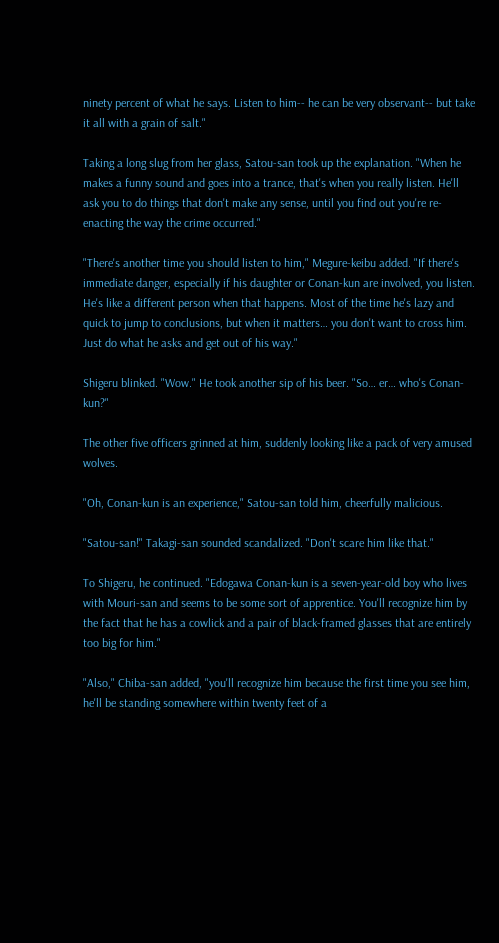ninety percent of what he says. Listen to him-- he can be very observant-- but take it all with a grain of salt."

Taking a long slug from her glass, Satou-san took up the explanation. "When he makes a funny sound and goes into a trance, that's when you really listen. He'll ask you to do things that don't make any sense, until you find out you're re-enacting the way the crime occurred."

"There's another time you should listen to him," Megure-keibu added. "If there's immediate danger, especially if his daughter or Conan-kun are involved, you listen. He's like a different person when that happens. Most of the time he's lazy and quick to jump to conclusions, but when it matters… you don't want to cross him. Just do what he asks and get out of his way."

Shigeru blinked. "Wow." He took another sip of his beer. "So… er… who's Conan-kun?"

The other five officers grinned at him, suddenly looking like a pack of very amused wolves.

"Oh, Conan-kun is an experience," Satou-san told him, cheerfully malicious.

"Satou-san!" Takagi-san sounded scandalized. "Don't scare him like that."

To Shigeru, he continued. "Edogawa Conan-kun is a seven-year-old boy who lives with Mouri-san and seems to be some sort of apprentice. You'll recognize him by the fact that he has a cowlick and a pair of black-framed glasses that are entirely too big for him."

"Also," Chiba-san added, "you'll recognize him because the first time you see him, he'll be standing somewhere within twenty feet of a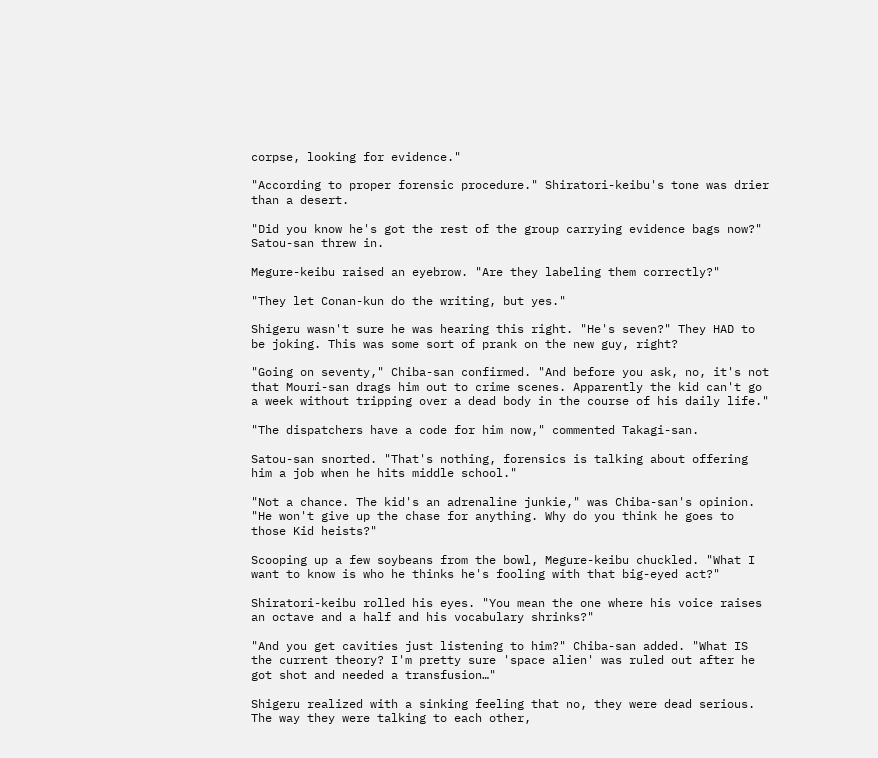corpse, looking for evidence."

"According to proper forensic procedure." Shiratori-keibu's tone was drier than a desert.

"Did you know he's got the rest of the group carrying evidence bags now?" Satou-san threw in.

Megure-keibu raised an eyebrow. "Are they labeling them correctly?"

"They let Conan-kun do the writing, but yes."

Shigeru wasn't sure he was hearing this right. "He's seven?" They HAD to be joking. This was some sort of prank on the new guy, right?

"Going on seventy," Chiba-san confirmed. "And before you ask, no, it's not that Mouri-san drags him out to crime scenes. Apparently the kid can't go a week without tripping over a dead body in the course of his daily life."

"The dispatchers have a code for him now," commented Takagi-san.

Satou-san snorted. "That's nothing, forensics is talking about offering him a job when he hits middle school."

"Not a chance. The kid's an adrenaline junkie," was Chiba-san's opinion. "He won't give up the chase for anything. Why do you think he goes to those Kid heists?"

Scooping up a few soybeans from the bowl, Megure-keibu chuckled. "What I want to know is who he thinks he's fooling with that big-eyed act?"

Shiratori-keibu rolled his eyes. "You mean the one where his voice raises an octave and a half and his vocabulary shrinks?"

"And you get cavities just listening to him?" Chiba-san added. "What IS the current theory? I'm pretty sure 'space alien' was ruled out after he got shot and needed a transfusion…"

Shigeru realized with a sinking feeling that no, they were dead serious. The way they were talking to each other,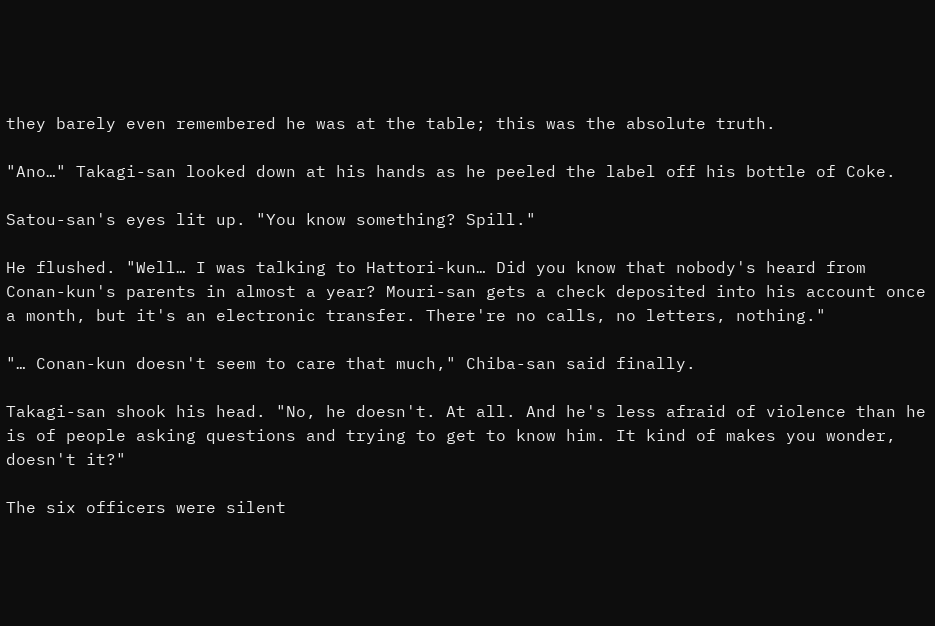they barely even remembered he was at the table; this was the absolute truth.

"Ano…" Takagi-san looked down at his hands as he peeled the label off his bottle of Coke.

Satou-san's eyes lit up. "You know something? Spill."

He flushed. "Well… I was talking to Hattori-kun… Did you know that nobody's heard from Conan-kun's parents in almost a year? Mouri-san gets a check deposited into his account once a month, but it's an electronic transfer. There're no calls, no letters, nothing."

"… Conan-kun doesn't seem to care that much," Chiba-san said finally.

Takagi-san shook his head. "No, he doesn't. At all. And he's less afraid of violence than he is of people asking questions and trying to get to know him. It kind of makes you wonder, doesn't it?"

The six officers were silent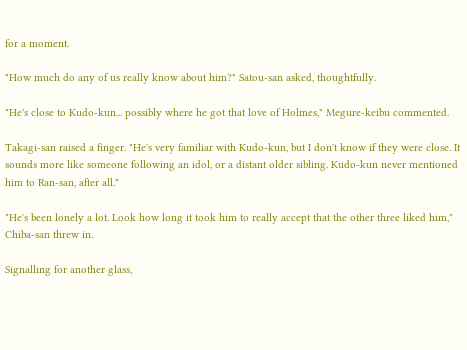for a moment.

"How much do any of us really know about him?" Satou-san asked, thoughtfully.

"He's close to Kudo-kun... possibly where he got that love of Holmes," Megure-keibu commented.

Takagi-san raised a finger. "He's very familiar with Kudo-kun, but I don't know if they were close. It sounds more like someone following an idol, or a distant older sibling. Kudo-kun never mentioned him to Ran-san, after all."

"He's been lonely a lot. Look how long it took him to really accept that the other three liked him," Chiba-san threw in.

Signalling for another glass,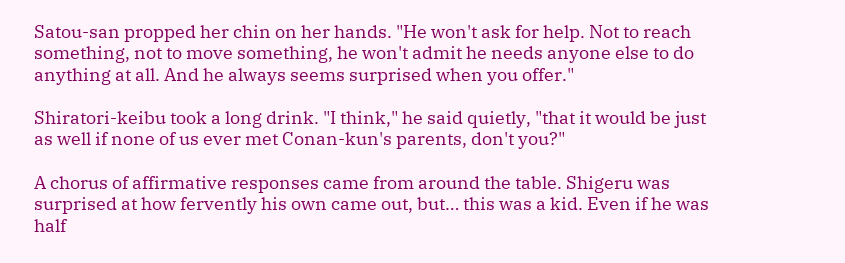Satou-san propped her chin on her hands. "He won't ask for help. Not to reach something, not to move something, he won't admit he needs anyone else to do anything at all. And he always seems surprised when you offer."

Shiratori-keibu took a long drink. "I think," he said quietly, "that it would be just as well if none of us ever met Conan-kun's parents, don't you?"

A chorus of affirmative responses came from around the table. Shigeru was surprised at how fervently his own came out, but… this was a kid. Even if he was half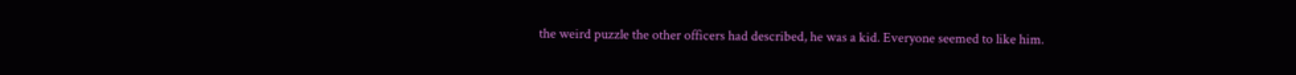the weird puzzle the other officers had described, he was a kid. Everyone seemed to like him.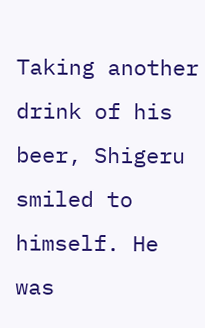Taking another drink of his beer, Shigeru smiled to himself. He was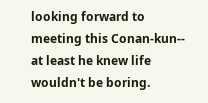looking forward to meeting this Conan-kun-- at least he knew life wouldn't be boring.